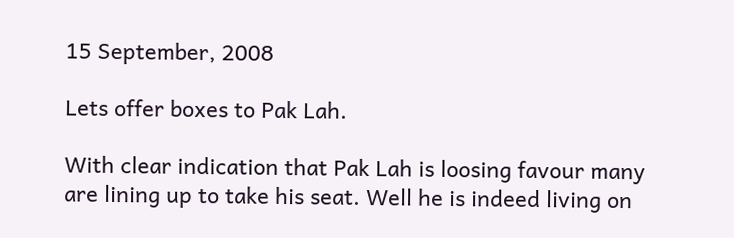15 September, 2008

Lets offer boxes to Pak Lah.

With clear indication that Pak Lah is loosing favour many are lining up to take his seat. Well he is indeed living on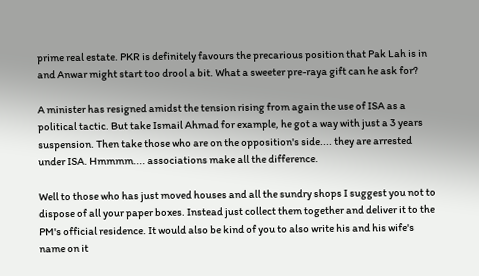prime real estate. PKR is definitely favours the precarious position that Pak Lah is in and Anwar might start too drool a bit. What a sweeter pre-raya gift can he ask for?

A minister has resigned amidst the tension rising from again the use of ISA as a political tactic. But take Ismail Ahmad for example, he got a way with just a 3 years suspension. Then take those who are on the opposition's side.... they are arrested under ISA. Hmmmm.... associations make all the difference.

Well to those who has just moved houses and all the sundry shops I suggest you not to dispose of all your paper boxes. Instead just collect them together and deliver it to the PM's official residence. It would also be kind of you to also write his and his wife's name on it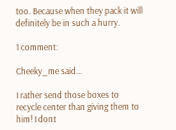too. Because when they pack it will definitely be in such a hurry.

1 comment:

Cheeky_me said...

I rather send those boxes to recycle center than giving them to him! I dont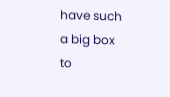have such a big box to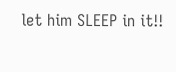let him SLEEP in it!!